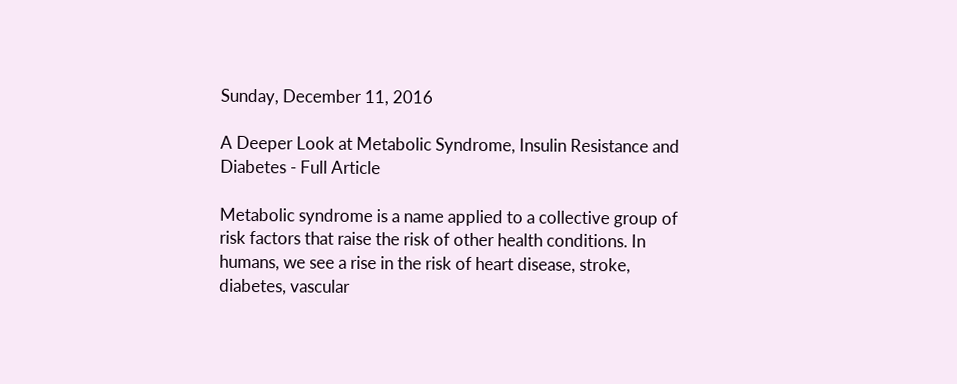Sunday, December 11, 2016

A Deeper Look at Metabolic Syndrome, Insulin Resistance and Diabetes - Full Article

Metabolic syndrome is a name applied to a collective group of risk factors that raise the risk of other health conditions. In humans, we see a rise in the risk of heart disease, stroke, diabetes, vascular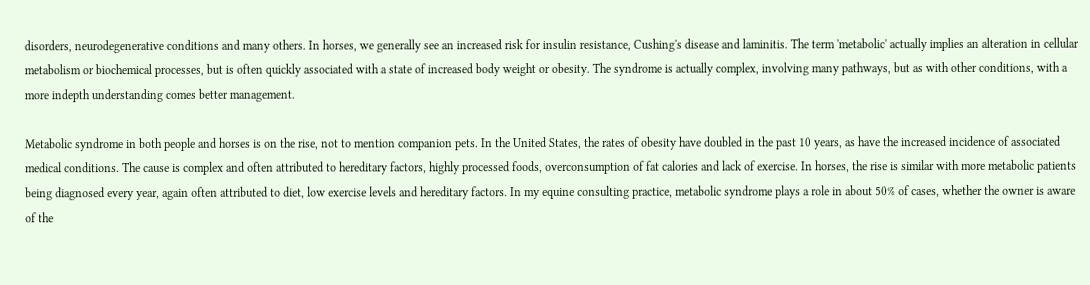disorders, neurodegenerative conditions and many others. In horses, we generally see an increased risk for insulin resistance, Cushing's disease and laminitis. The term 'metabolic' actually implies an alteration in cellular metabolism or biochemical processes, but is often quickly associated with a state of increased body weight or obesity. The syndrome is actually complex, involving many pathways, but as with other conditions, with a more indepth understanding comes better management.

Metabolic syndrome in both people and horses is on the rise, not to mention companion pets. In the United States, the rates of obesity have doubled in the past 10 years, as have the increased incidence of associated medical conditions. The cause is complex and often attributed to hereditary factors, highly processed foods, overconsumption of fat calories and lack of exercise. In horses, the rise is similar with more metabolic patients being diagnosed every year, again often attributed to diet, low exercise levels and hereditary factors. In my equine consulting practice, metabolic syndrome plays a role in about 50% of cases, whether the owner is aware of the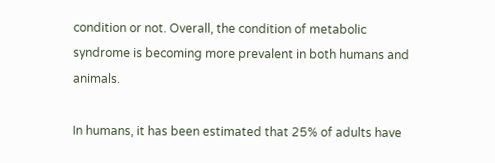condition or not. Overall, the condition of metabolic syndrome is becoming more prevalent in both humans and animals.

In humans, it has been estimated that 25% of adults have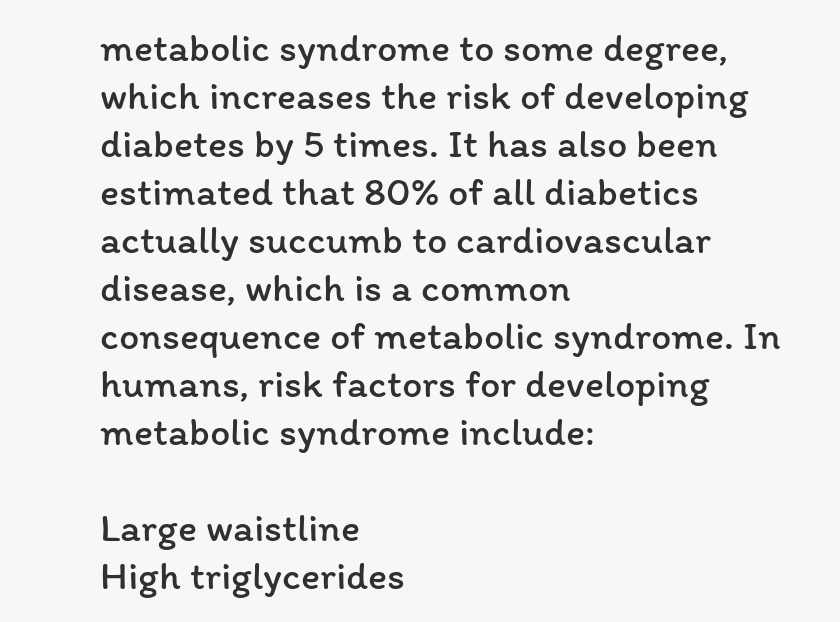metabolic syndrome to some degree, which increases the risk of developing diabetes by 5 times. It has also been estimated that 80% of all diabetics actually succumb to cardiovascular disease, which is a common consequence of metabolic syndrome. In humans, risk factors for developing metabolic syndrome include:

Large waistline
High triglycerides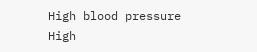High blood pressure
High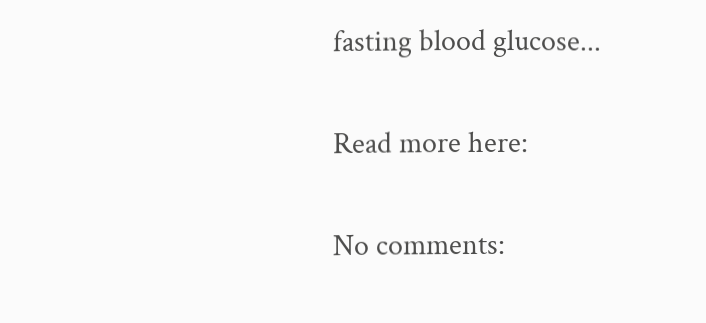fasting blood glucose...

Read more here:

No comments: